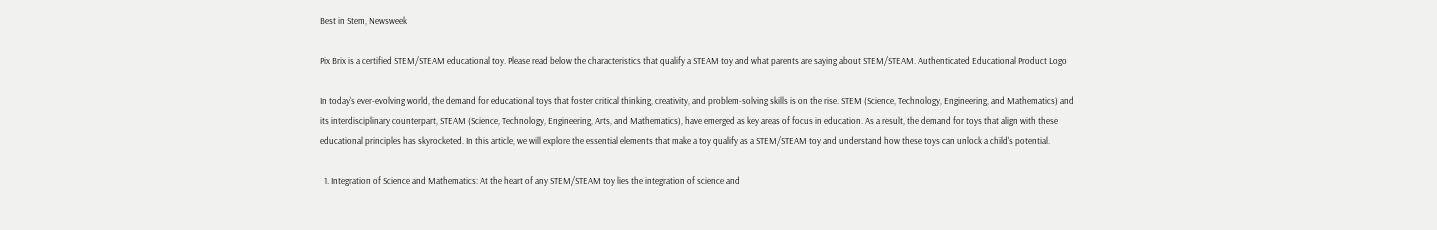Best in Stem, Newsweek

Pix Brix is a certified STEM/STEAM educational toy. Please read below the characteristics that qualify a STEAM toy and what parents are saying about STEM/STEAM. Authenticated Educational Product Logo

In today's ever-evolving world, the demand for educational toys that foster critical thinking, creativity, and problem-solving skills is on the rise. STEM (Science, Technology, Engineering, and Mathematics) and its interdisciplinary counterpart, STEAM (Science, Technology, Engineering, Arts, and Mathematics), have emerged as key areas of focus in education. As a result, the demand for toys that align with these educational principles has skyrocketed. In this article, we will explore the essential elements that make a toy qualify as a STEM/STEAM toy and understand how these toys can unlock a child's potential.

  1. Integration of Science and Mathematics: At the heart of any STEM/STEAM toy lies the integration of science and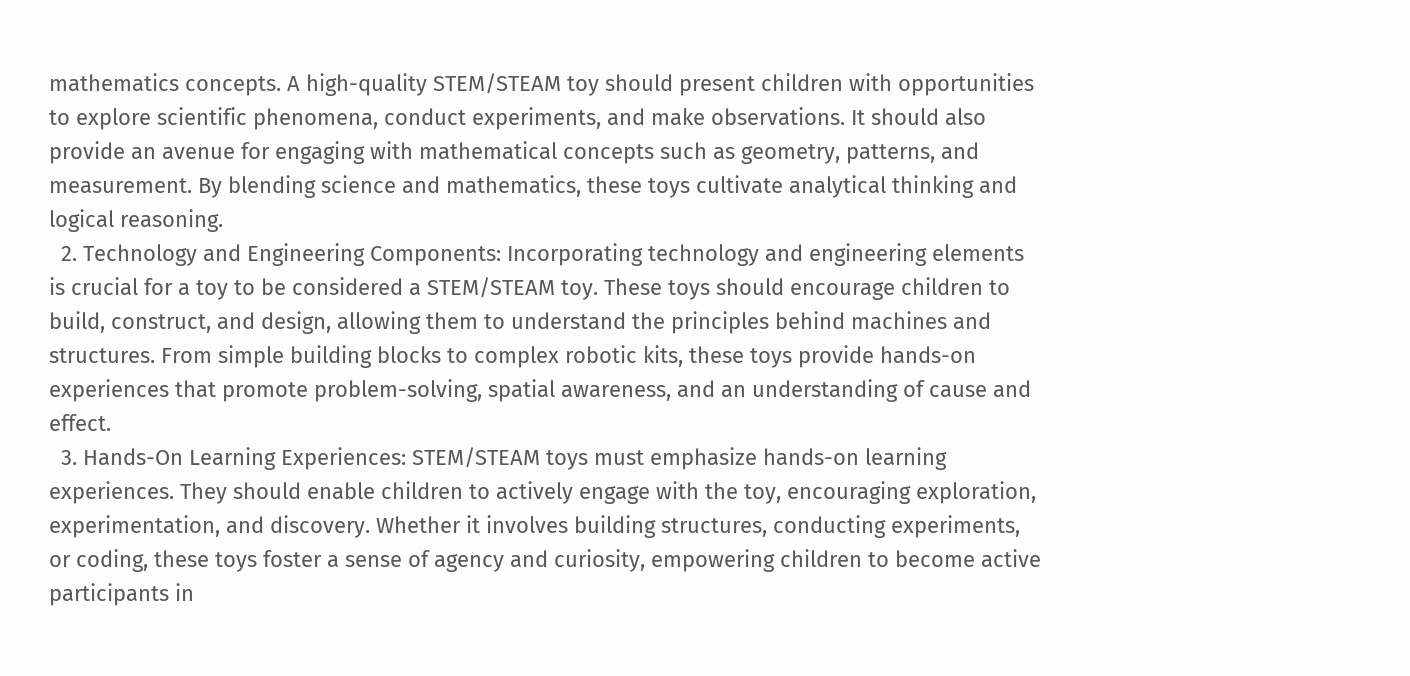mathematics concepts. A high-quality STEM/STEAM toy should present children with opportunities to explore scientific phenomena, conduct experiments, and make observations. It should also provide an avenue for engaging with mathematical concepts such as geometry, patterns, and measurement. By blending science and mathematics, these toys cultivate analytical thinking and logical reasoning.
  2. Technology and Engineering Components: Incorporating technology and engineering elements is crucial for a toy to be considered a STEM/STEAM toy. These toys should encourage children to build, construct, and design, allowing them to understand the principles behind machines and structures. From simple building blocks to complex robotic kits, these toys provide hands-on experiences that promote problem-solving, spatial awareness, and an understanding of cause and effect.
  3. Hands-On Learning Experiences: STEM/STEAM toys must emphasize hands-on learning experiences. They should enable children to actively engage with the toy, encouraging exploration, experimentation, and discovery. Whether it involves building structures, conducting experiments, or coding, these toys foster a sense of agency and curiosity, empowering children to become active participants in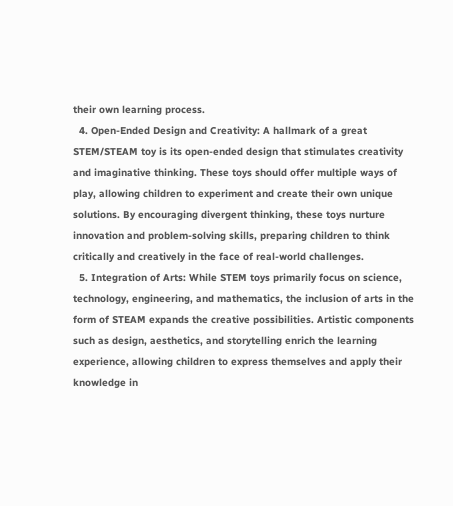their own learning process.
  4. Open-Ended Design and Creativity: A hallmark of a great STEM/STEAM toy is its open-ended design that stimulates creativity and imaginative thinking. These toys should offer multiple ways of play, allowing children to experiment and create their own unique solutions. By encouraging divergent thinking, these toys nurture innovation and problem-solving skills, preparing children to think critically and creatively in the face of real-world challenges.
  5. Integration of Arts: While STEM toys primarily focus on science, technology, engineering, and mathematics, the inclusion of arts in the form of STEAM expands the creative possibilities. Artistic components such as design, aesthetics, and storytelling enrich the learning experience, allowing children to express themselves and apply their knowledge in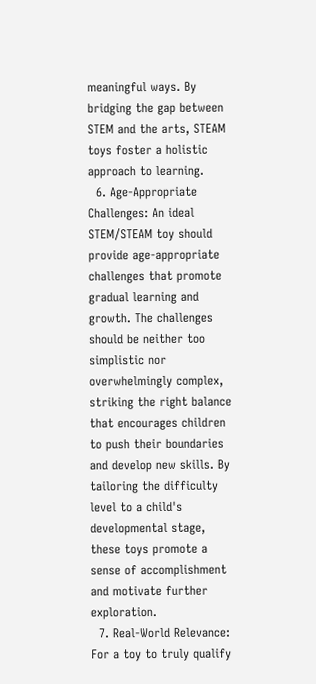meaningful ways. By bridging the gap between STEM and the arts, STEAM toys foster a holistic approach to learning.
  6. Age-Appropriate Challenges: An ideal STEM/STEAM toy should provide age-appropriate challenges that promote gradual learning and growth. The challenges should be neither too simplistic nor overwhelmingly complex, striking the right balance that encourages children to push their boundaries and develop new skills. By tailoring the difficulty level to a child's developmental stage, these toys promote a sense of accomplishment and motivate further exploration.
  7. Real-World Relevance: For a toy to truly qualify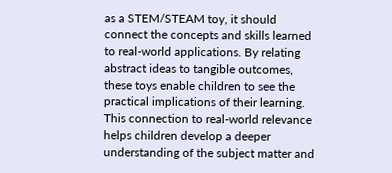as a STEM/STEAM toy, it should connect the concepts and skills learned to real-world applications. By relating abstract ideas to tangible outcomes, these toys enable children to see the practical implications of their learning. This connection to real-world relevance helps children develop a deeper understanding of the subject matter and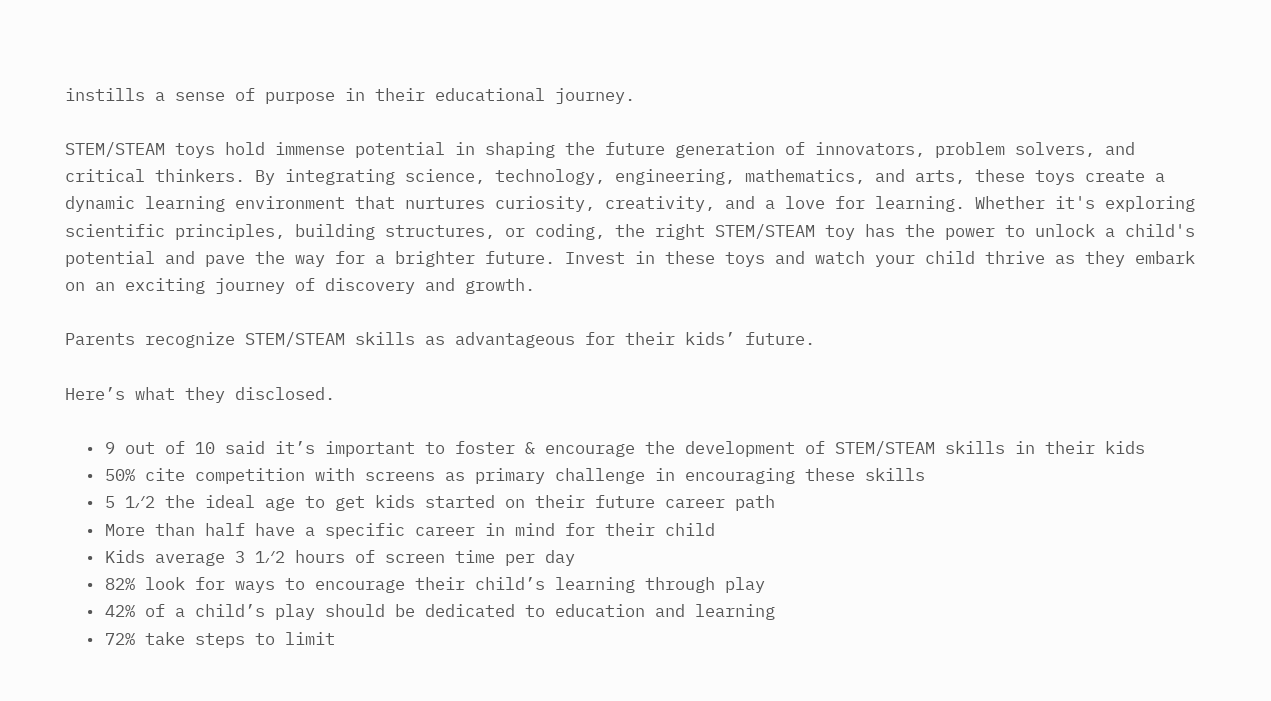instills a sense of purpose in their educational journey.

STEM/STEAM toys hold immense potential in shaping the future generation of innovators, problem solvers, and critical thinkers. By integrating science, technology, engineering, mathematics, and arts, these toys create a dynamic learning environment that nurtures curiosity, creativity, and a love for learning. Whether it's exploring scientific principles, building structures, or coding, the right STEM/STEAM toy has the power to unlock a child's potential and pave the way for a brighter future. Invest in these toys and watch your child thrive as they embark on an exciting journey of discovery and growth.

Parents recognize STEM/STEAM skills as advantageous for their kids’ future.

Here’s what they disclosed.

  • 9 out of 10 said it’s important to foster & encourage the development of STEM/STEAM skills in their kids
  • 50% cite competition with screens as primary challenge in encouraging these skills
  • 5 1⁄2 the ideal age to get kids started on their future career path
  • More than half have a specific career in mind for their child
  • Kids average 3 1⁄2 hours of screen time per day
  • 82% look for ways to encourage their child’s learning through play
  • 42% of a child’s play should be dedicated to education and learning
  • 72% take steps to limit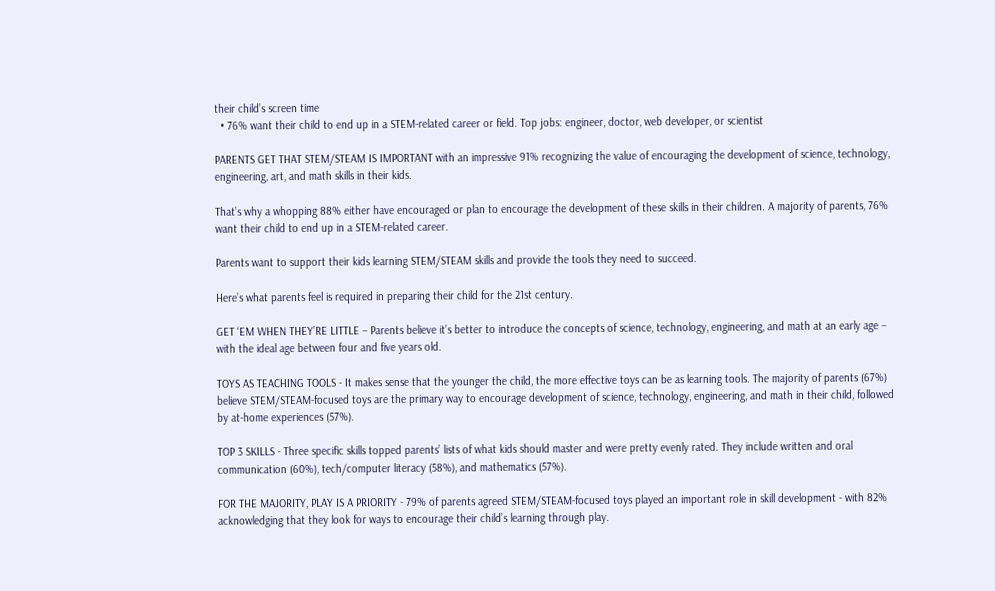their child’s screen time
  • 76% want their child to end up in a STEM-related career or field. Top jobs: engineer, doctor, web developer, or scientist

PARENTS GET THAT STEM/STEAM IS IMPORTANT with an impressive 91% recognizing the value of encouraging the development of science, technology, engineering, art, and math skills in their kids.

That’s why a whopping 88% either have encouraged or plan to encourage the development of these skills in their children. A majority of parents, 76% want their child to end up in a STEM-related career.

Parents want to support their kids learning STEM/STEAM skills and provide the tools they need to succeed.

Here’s what parents feel is required in preparing their child for the 21st century.

GET ‘EM WHEN THEY’RE LITTLE – Parents believe it’s better to introduce the concepts of science, technology, engineering, and math at an early age – with the ideal age between four and five years old.

TOYS AS TEACHING TOOLS - It makes sense that the younger the child, the more effective toys can be as learning tools. The majority of parents (67%) believe STEM/STEAM-focused toys are the primary way to encourage development of science, technology, engineering, and math in their child, followed by at-home experiences (57%).

TOP 3 SKILLS - Three specific skills topped parents’ lists of what kids should master and were pretty evenly rated. They include written and oral communication (60%), tech/computer literacy (58%), and mathematics (57%).

FOR THE MAJORITY, PLAY IS A PRIORITY - 79% of parents agreed STEM/STEAM-focused toys played an important role in skill development - with 82% acknowledging that they look for ways to encourage their child’s learning through play.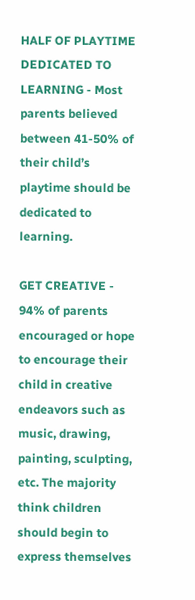HALF OF PLAYTIME DEDICATED TO LEARNING - Most parents believed between 41-50% of their child’s playtime should be dedicated to learning.

GET CREATIVE - 94% of parents encouraged or hope to encourage their child in creative endeavors such as music, drawing, painting, sculpting, etc. The majority think children should begin to express themselves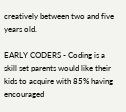creatively between two and five years old.

EARLY CODERS - Coding is a skill set parents would like their kids to acquire with 85% having encouraged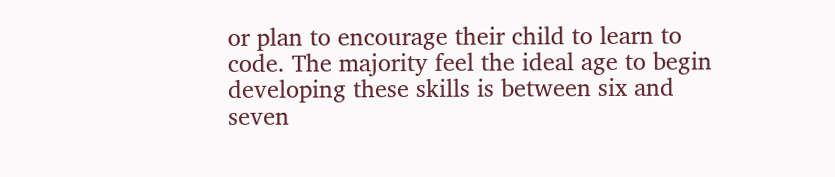or plan to encourage their child to learn to code. The majority feel the ideal age to begin developing these skills is between six and seven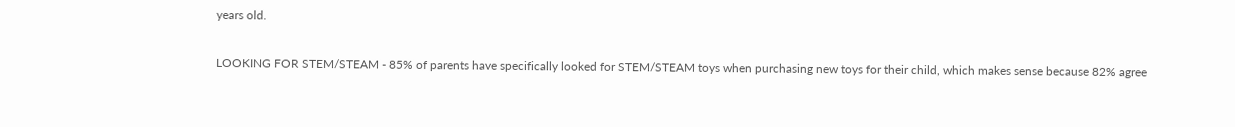years old.

LOOKING FOR STEM/STEAM - 85% of parents have specifically looked for STEM/STEAM toys when purchasing new toys for their child, which makes sense because 82% agree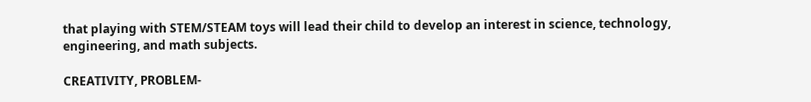that playing with STEM/STEAM toys will lead their child to develop an interest in science, technology, engineering, and math subjects.

CREATIVITY, PROBLEM-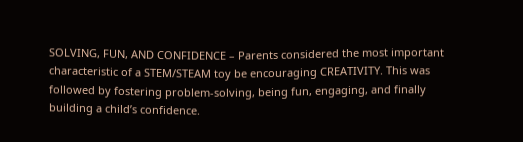SOLVING, FUN, AND CONFIDENCE – Parents considered the most important characteristic of a STEM/STEAM toy be encouraging CREATIVITY. This was followed by fostering problem-solving, being fun, engaging, and finally building a child’s confidence.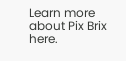Learn more about Pix Brix here.